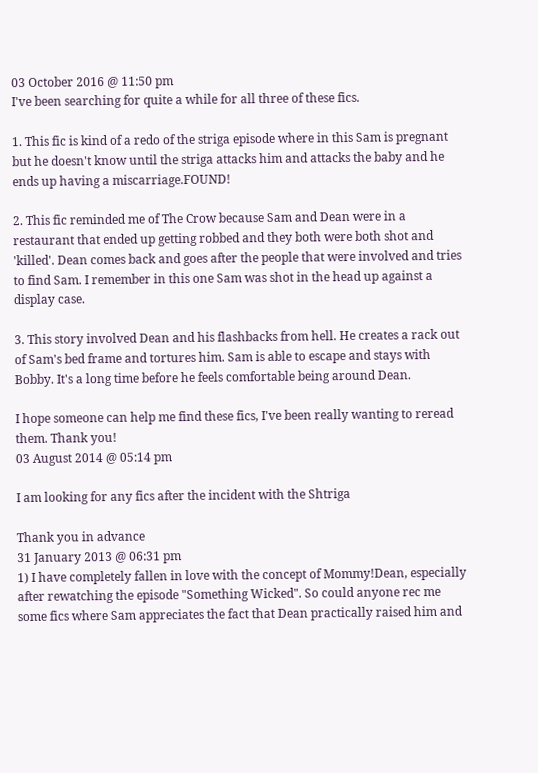03 October 2016 @ 11:50 pm
I've been searching for quite a while for all three of these fics.

1. This fic is kind of a redo of the striga episode where in this Sam is pregnant but he doesn't know until the striga attacks him and attacks the baby and he ends up having a miscarriage.FOUND!

2. This fic reminded me of The Crow because Sam and Dean were in a restaurant that ended up getting robbed and they both were both shot and 'killed'. Dean comes back and goes after the people that were involved and tries to find Sam. I remember in this one Sam was shot in the head up against a display case.

3. This story involved Dean and his flashbacks from hell. He creates a rack out of Sam's bed frame and tortures him. Sam is able to escape and stays with Bobby. It's a long time before he feels comfortable being around Dean.

I hope someone can help me find these fics, I've been really wanting to reread them. Thank you!
03 August 2014 @ 05:14 pm

I am looking for any fics after the incident with the Shtriga

Thank you in advance
31 January 2013 @ 06:31 pm
1) I have completely fallen in love with the concept of Mommy!Dean, especially after rewatching the episode "Something Wicked". So could anyone rec me some fics where Sam appreciates the fact that Dean practically raised him and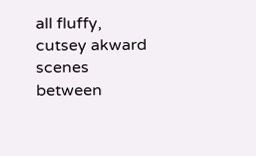all fluffy, cutsey akward scenes between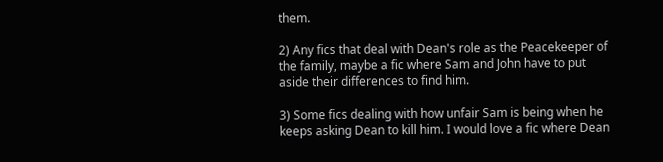them.

2) Any fics that deal with Dean's role as the Peacekeeper of the family, maybe a fic where Sam and John have to put aside their differences to find him.

3) Some fics dealing with how unfair Sam is being when he keeps asking Dean to kill him. I would love a fic where Dean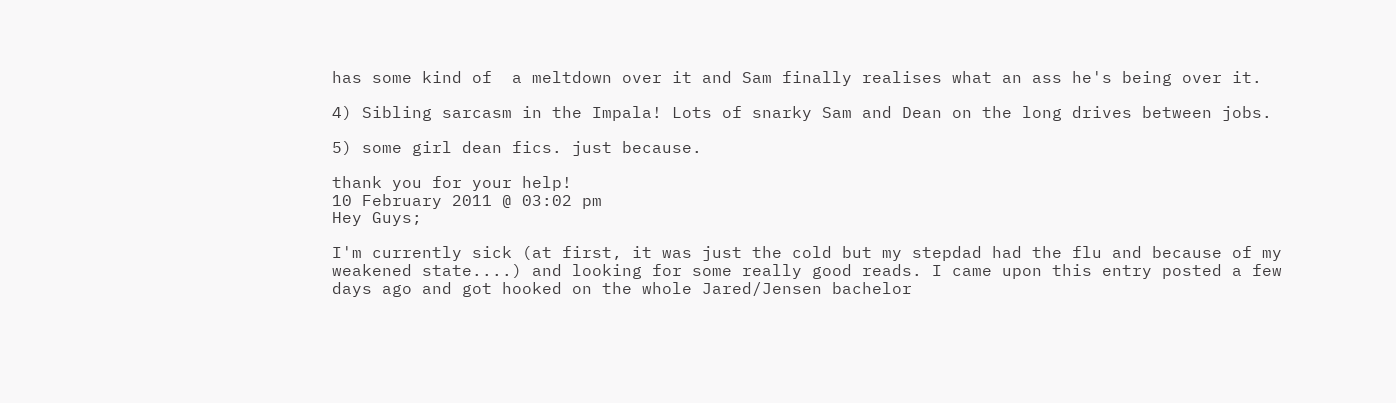has some kind of  a meltdown over it and Sam finally realises what an ass he's being over it.

4) Sibling sarcasm in the Impala! Lots of snarky Sam and Dean on the long drives between jobs.

5) some girl dean fics. just because.

thank you for your help!
10 February 2011 @ 03:02 pm
Hey Guys;

I'm currently sick (at first, it was just the cold but my stepdad had the flu and because of my weakened state....) and looking for some really good reads. I came upon this entry posted a few days ago and got hooked on the whole Jared/Jensen bachelor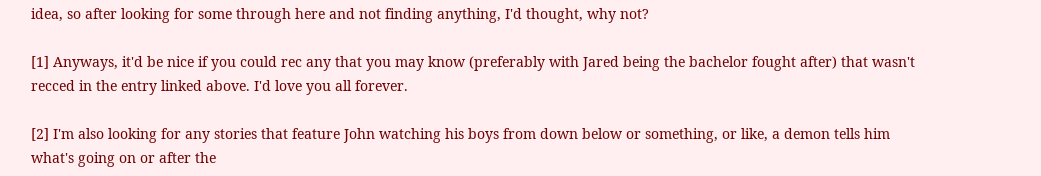idea, so after looking for some through here and not finding anything, I'd thought, why not?

[1] Anyways, it'd be nice if you could rec any that you may know (preferably with Jared being the bachelor fought after) that wasn't recced in the entry linked above. I'd love you all forever.

[2] I'm also looking for any stories that feature John watching his boys from down below or something, or like, a demon tells him what's going on or after the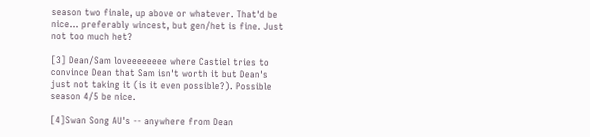season two finale, up above or whatever. That'd be nice... preferably wincest, but gen/het is fine. Just not too much het?

[3] Dean/Sam loveeeeeeee where Castiel tries to convince Dean that Sam isn't worth it but Dean's just not taking it (is it even possible?). Possible season 4/5 be nice.

[4]Swan Song AU's -- anywhere from Dean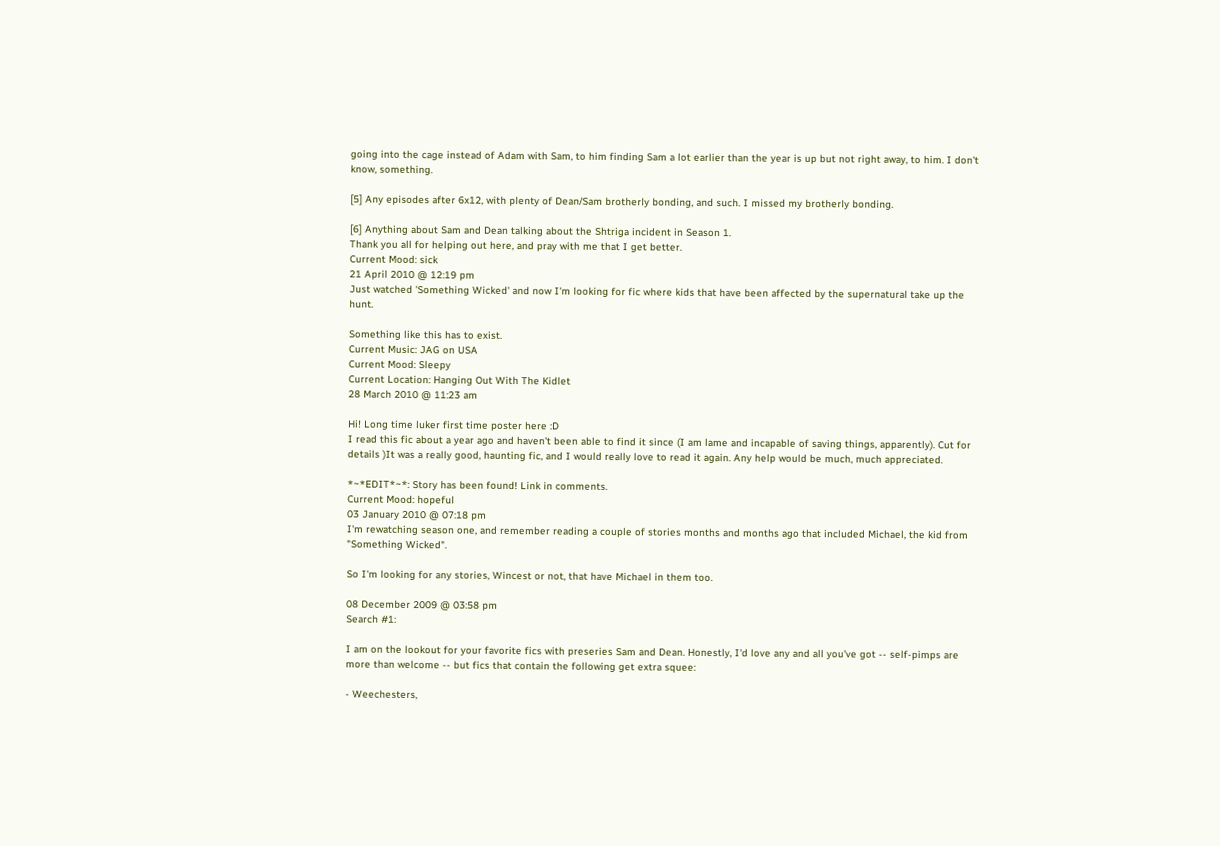going into the cage instead of Adam with Sam, to him finding Sam a lot earlier than the year is up but not right away, to him. I don't know, something.

[5] Any episodes after 6x12, with plenty of Dean/Sam brotherly bonding, and such. I missed my brotherly bonding.

[6] Anything about Sam and Dean talking about the Shtriga incident in Season 1.
Thank you all for helping out here, and pray with me that I get better.
Current Mood: sick
21 April 2010 @ 12:19 pm
Just watched 'Something Wicked' and now I'm looking for fic where kids that have been affected by the supernatural take up the hunt.

Something like this has to exist.
Current Music: JAG on USA
Current Mood: Sleepy
Current Location: Hanging Out With The Kidlet
28 March 2010 @ 11:23 am

Hi! Long time luker first time poster here :D
I read this fic about a year ago and haven't been able to find it since (I am lame and incapable of saving things, apparently). Cut for details )It was a really good, haunting fic, and I would really love to read it again. Any help would be much, much appreciated.

*~*EDIT*~*: Story has been found! Link in comments.
Current Mood: hopeful
03 January 2010 @ 07:18 pm
I'm rewatching season one, and remember reading a couple of stories months and months ago that included Michael, the kid from "Something Wicked".

So I'm looking for any stories, Wincest or not, that have Michael in them too.

08 December 2009 @ 03:58 pm
Search #1:

I am on the lookout for your favorite fics with preseries Sam and Dean. Honestly, I'd love any and all you've got -- self-pimps are more than welcome -- but fics that contain the following get extra squee:

- Weechesters,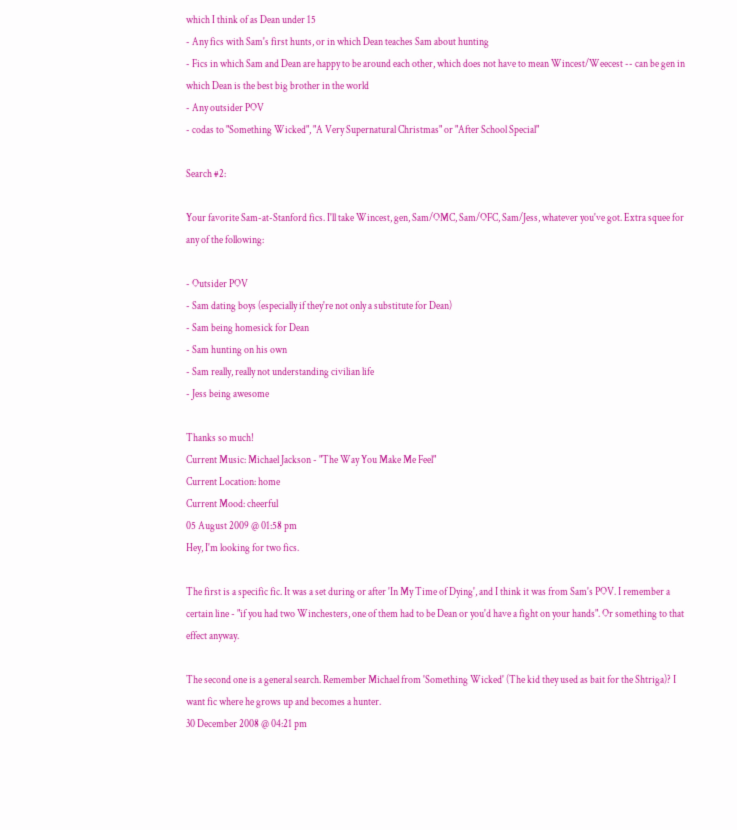which I think of as Dean under 15
- Any fics with Sam's first hunts, or in which Dean teaches Sam about hunting
- Fics in which Sam and Dean are happy to be around each other, which does not have to mean Wincest/Weecest -- can be gen in which Dean is the best big brother in the world
- Any outsider POV
- codas to "Something Wicked", "A Very Supernatural Christmas" or "After School Special"

Search #2:

Your favorite Sam-at-Stanford fics. I'll take Wincest, gen, Sam/OMC, Sam/OFC, Sam/Jess, whatever you've got. Extra squee for any of the following:

- Outsider POV
- Sam dating boys (especially if they're not only a substitute for Dean)
- Sam being homesick for Dean
- Sam hunting on his own
- Sam really, really not understanding civilian life
- Jess being awesome

Thanks so much!
Current Music: Michael Jackson - "The Way You Make Me Feel"
Current Location: home
Current Mood: cheerful
05 August 2009 @ 01:58 pm
Hey, I'm looking for two fics.

The first is a specific fic. It was a set during or after 'In My Time of Dying', and I think it was from Sam's POV. I remember a certain line - "if you had two Winchesters, one of them had to be Dean or you'd have a fight on your hands". Or something to that effect anyway.

The second one is a general search. Remember Michael from 'Something Wicked' (The kid they used as bait for the Shtriga)? I want fic where he grows up and becomes a hunter.
30 December 2008 @ 04:21 pm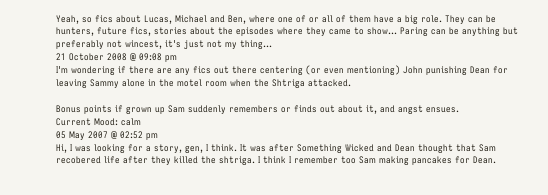Yeah, so fics about Lucas, Michael and Ben, where one of or all of them have a big role. They can be hunters, future fics, stories about the episodes where they came to show... Paring can be anything but preferably not wincest, it's just not my thing...
21 October 2008 @ 09:08 pm
I'm wondering if there are any fics out there centering (or even mentioning) John punishing Dean for leaving Sammy alone in the motel room when the Shtriga attacked.

Bonus points if grown up Sam suddenly remembers or finds out about it, and angst ensues.
Current Mood: calm
05 May 2007 @ 02:52 pm
Hi, I was looking for a story, gen, I think. It was after Something Wicked and Dean thought that Sam recobered life after they killed the shtriga. I think I remember too Sam making pancakes for Dean.